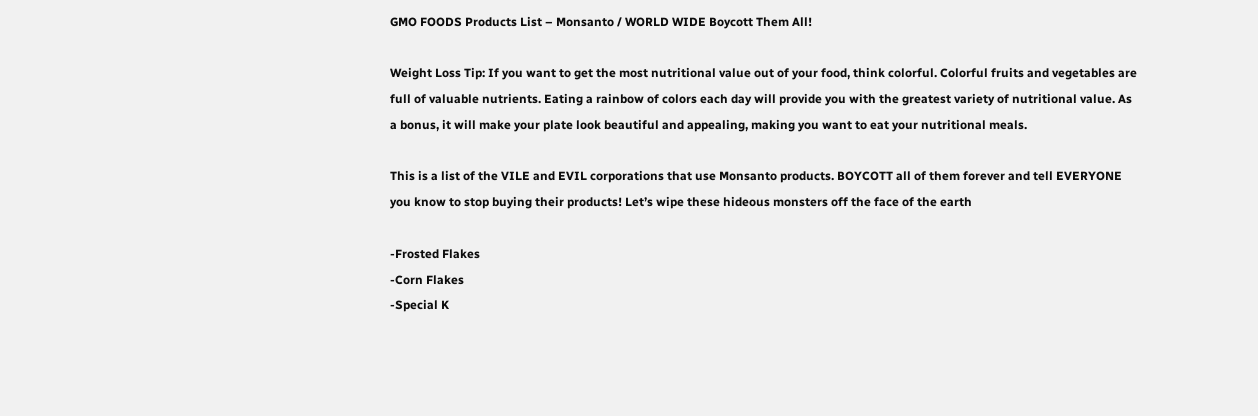GMO FOODS Products List – Monsanto / WORLD WIDE Boycott Them All!

Weight Loss Tip: If you want to get the most nutritional value out of your food, think colorful. Colorful fruits and vegetables are full of valuable nutrients. Eating a rainbow of colors each day will provide you with the greatest variety of nutritional value. As a bonus, it will make your plate look beautiful and appealing, making you want to eat your nutritional meals.

This is a list of the VILE and EVIL corporations that use Monsanto products. BOYCOTT all of them forever and tell EVERYONE you know to stop buying their products! Let’s wipe these hideous monsters off the face of the earth

-Frosted Flakes
-Corn Flakes
-Special K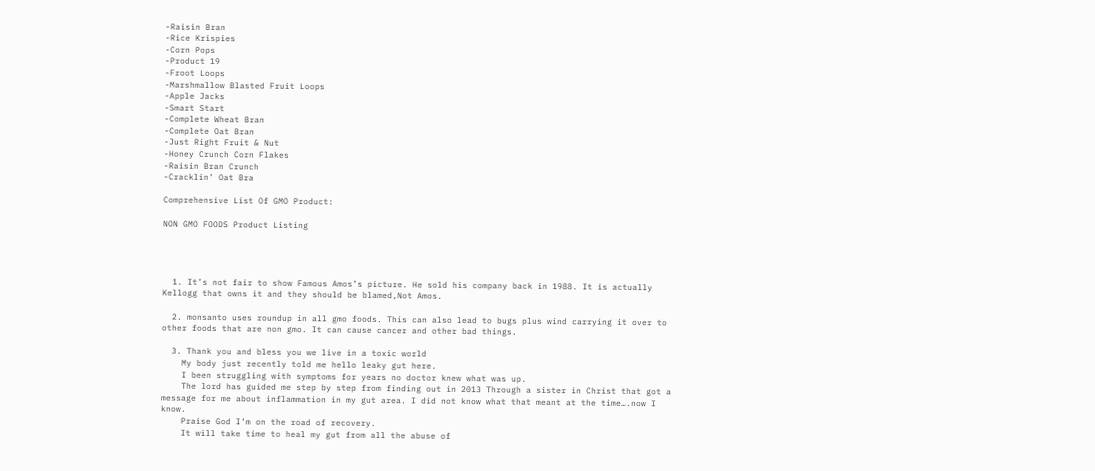-Raisin Bran
-Rice Krispies
-Corn Pops
-Product 19
-Froot Loops
-Marshmallow Blasted Fruit Loops
-Apple Jacks
-Smart Start
-Complete Wheat Bran
-Complete Oat Bran
-Just Right Fruit & Nut
-Honey Crunch Corn Flakes
-Raisin Bran Crunch
-Cracklin’ Oat Bra

Comprehensive List Of GMO Product:

NON GMO FOODS Product Listing




  1. It’s not fair to show Famous Amos’s picture. He sold his company back in 1988. It is actually Kellogg that owns it and they should be blamed,Not Amos.

  2. monsanto uses roundup in all gmo foods. This can also lead to bugs plus wind carrying it over to other foods that are non gmo. It can cause cancer and other bad things.

  3. Thank you and bless you we live in a toxic world
    My body just recently told me hello leaky gut here.
    I been struggling with symptoms for years no doctor knew what was up.
    The lord has guided me step by step from finding out in 2013 Through a sister in Christ that got a message for me about inflammation in my gut area. I did not know what that meant at the time….now I know.
    Praise God I’m on the road of recovery.
    It will take time to heal my gut from all the abuse of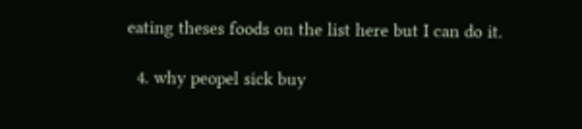eating theses foods on the list here but I can do it.

  4. why peopel sick buy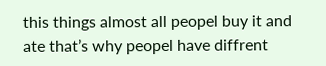this things almost all peopel buy it and ate that’s why peopel have diffrent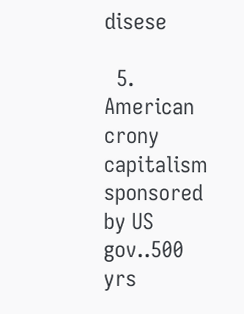disese

  5. American crony capitalism sponsored by US gov..500 yrs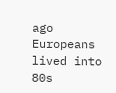ago Europeans lived into 80s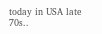today in USA late 70s..